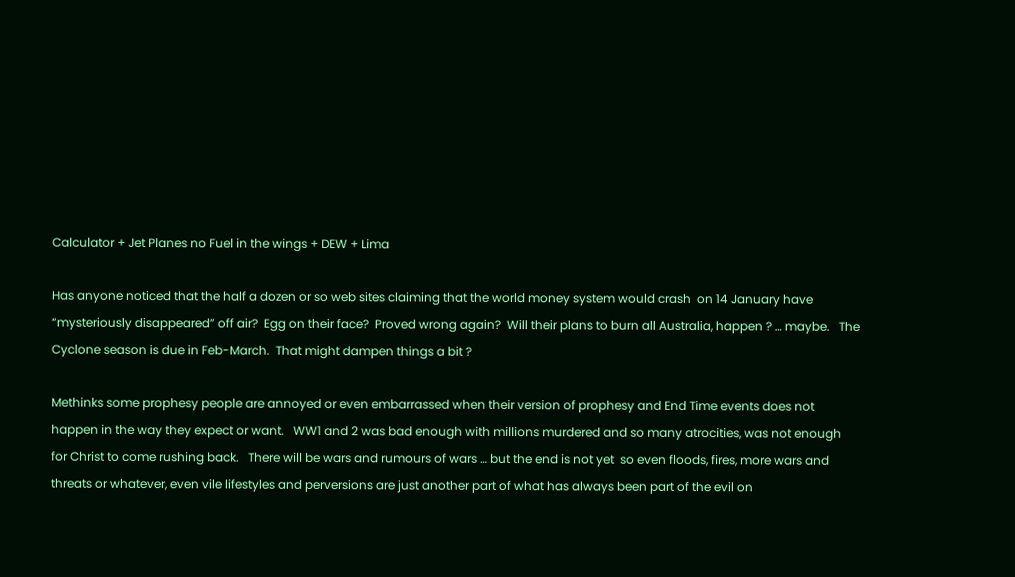Calculator + Jet Planes no Fuel in the wings + DEW + Lima

Has anyone noticed that the half a dozen or so web sites claiming that the world money system would crash  on 14 January have “mysteriously disappeared” off air?  Egg on their face?  Proved wrong again?  Will their plans to burn all Australia, happen ? … maybe.   The Cyclone season is due in Feb-March.  That might dampen things a bit ?

Methinks some prophesy people are annoyed or even embarrassed when their version of prophesy and End Time events does not happen in the way they expect or want.   WW1 and 2 was bad enough with millions murdered and so many atrocities, was not enough for Christ to come rushing back.   There will be wars and rumours of wars … but the end is not yet  so even floods, fires, more wars and threats or whatever, even vile lifestyles and perversions are just another part of what has always been part of the evil on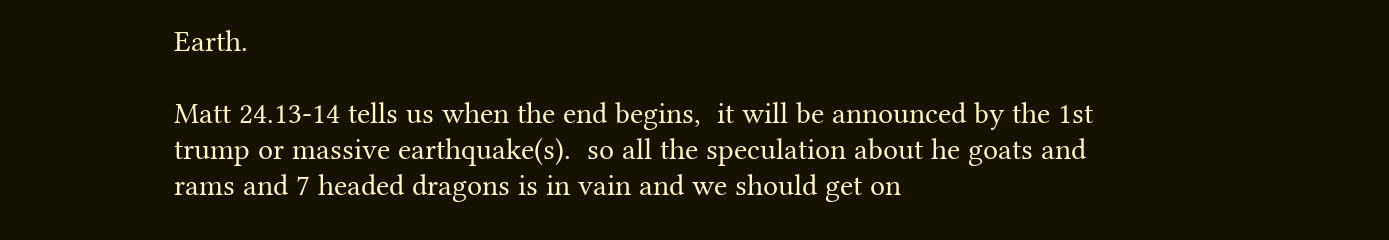Earth.

Matt 24.13-14 tells us when the end begins,  it will be announced by the 1st trump or massive earthquake(s).  so all the speculation about he goats and rams and 7 headed dragons is in vain and we should get on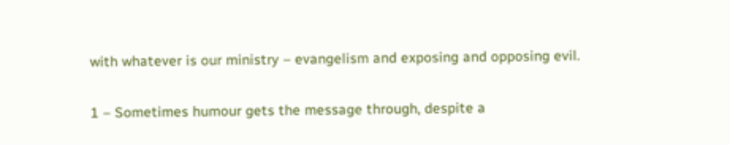with whatever is our ministry – evangelism and exposing and opposing evil.

1 – Sometimes humour gets the message through, despite a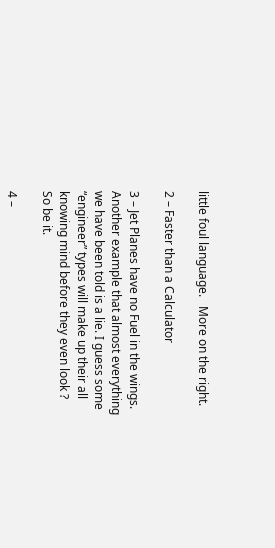little foul language.   More on the right.

2 – Faster than a Calculator

3 – Jet Planes have no Fuel in the wings.  Another example that almost everything we have been told is a lie. I guess some “engineer” types will make up their all knowing mind before they even look ?   So be it.

4 –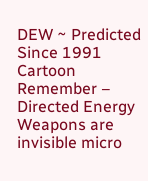DEW ~ Predicted Since 1991 Cartoon   Remember – Directed Energy Weapons are invisible micro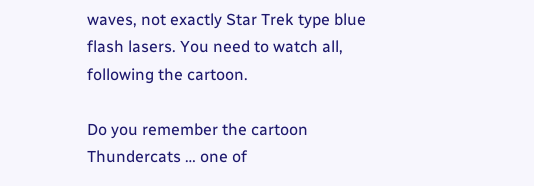waves, not exactly Star Trek type blue flash lasers. You need to watch all, following the cartoon.

Do you remember the cartoon Thundercats … one of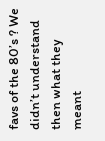favs of the 80’s ? We didn’t understand then what they meant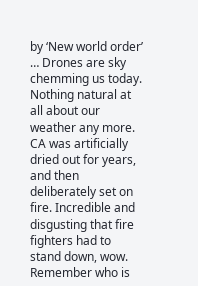by ‘New world order’ … Drones are sky chemming us today. Nothing natural at all about our weather any more. CA was artificially dried out for years, and then deliberately set on fire. Incredible and disgusting that fire fighters had to stand down, wow. Remember who is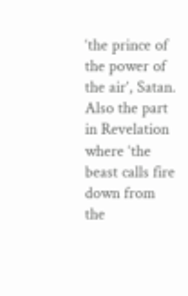‘the prince of the power of the air’, Satan. Also the part in Revelation where ‘the beast calls fire down from the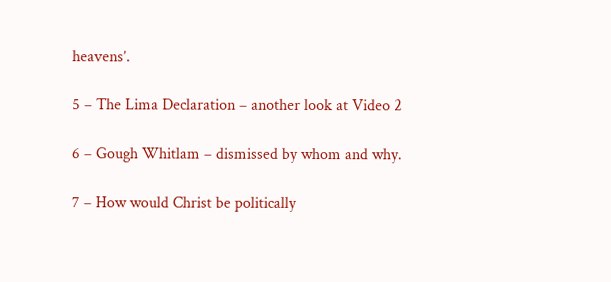heavens’.

5 – The Lima Declaration – another look at Video 2

6 – Gough Whitlam – dismissed by whom and why.

7 – How would Christ be politically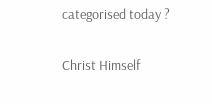categorised today ?

Christ Himself